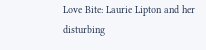Love Bite: Laurie Lipton and her disturbing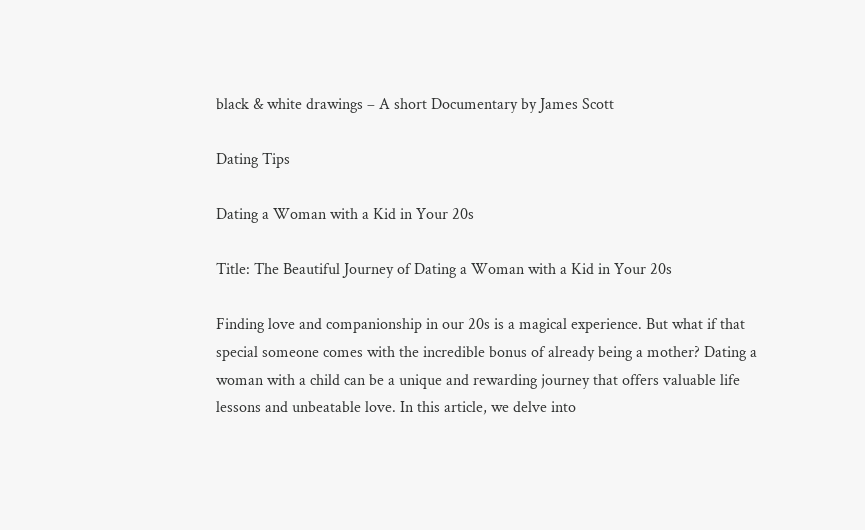black & white drawings – A short Documentary by James Scott

Dating Tips

Dating a Woman with a Kid in Your 20s

Title: The Beautiful Journey of Dating a Woman with a Kid in Your 20s

Finding love and companionship in our 20s is a magical experience. But what if that special someone comes with the incredible bonus of already being a mother? Dating a woman with a child can be a unique and rewarding journey that offers valuable life lessons and unbeatable love. In this article, we delve into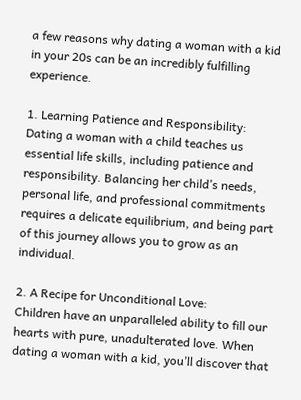a few reasons why dating a woman with a kid in your 20s can be an incredibly fulfilling experience.

1. Learning Patience and Responsibility:
Dating a woman with a child teaches us essential life skills, including patience and responsibility. Balancing her child’s needs, personal life, and professional commitments requires a delicate equilibrium, and being part of this journey allows you to grow as an individual.

2. A Recipe for Unconditional Love:
Children have an unparalleled ability to fill our hearts with pure, unadulterated love. When dating a woman with a kid, you’ll discover that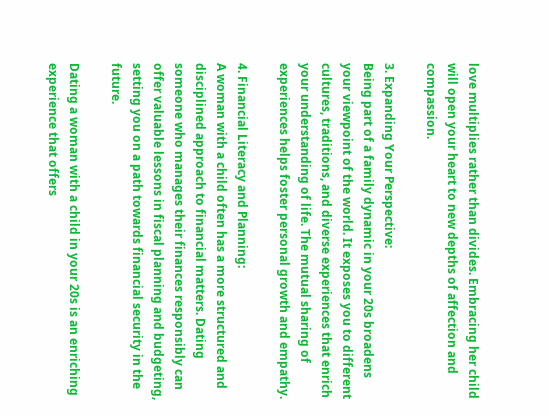love multiplies rather than divides. Embracing her child will open your heart to new depths of affection and compassion.

3. Expanding Your Perspective:
Being part of a family dynamic in your 20s broadens your viewpoint of the world. It exposes you to different cultures, traditions, and diverse experiences that enrich your understanding of life. The mutual sharing of experiences helps foster personal growth and empathy.

4. Financial Literacy and Planning:
A woman with a child often has a more structured and disciplined approach to financial matters. Dating someone who manages their finances responsibly can offer valuable lessons in fiscal planning and budgeting, setting you on a path towards financial security in the future.

Dating a woman with a child in your 20s is an enriching experience that offers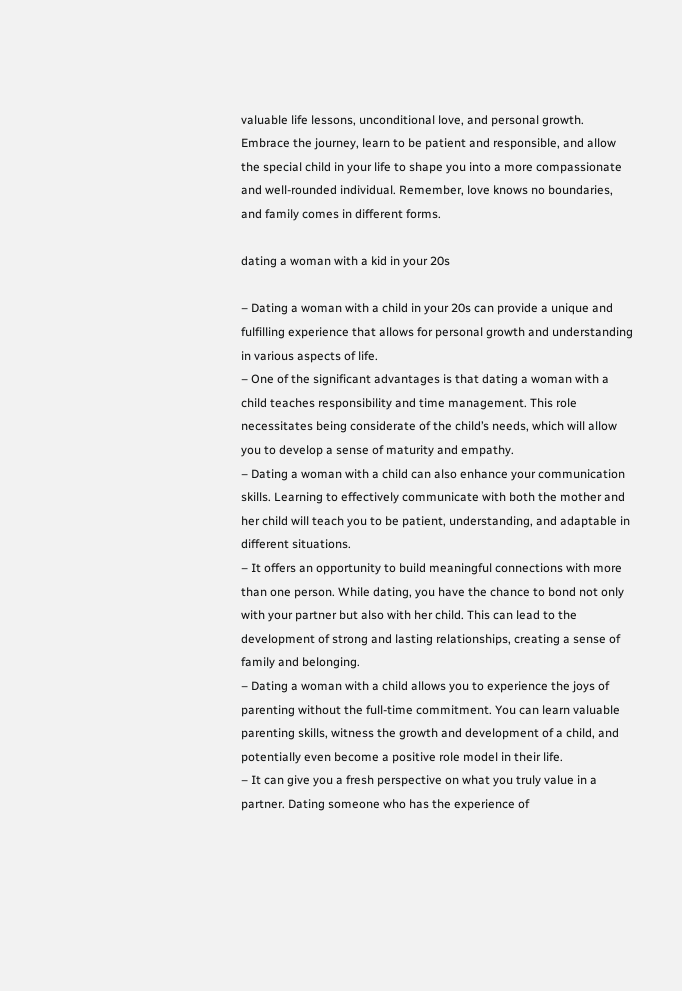valuable life lessons, unconditional love, and personal growth. Embrace the journey, learn to be patient and responsible, and allow the special child in your life to shape you into a more compassionate and well-rounded individual. Remember, love knows no boundaries, and family comes in different forms.

dating a woman with a kid in your 20s

– Dating a woman with a child in your 20s can provide a unique and fulfilling experience that allows for personal growth and understanding in various aspects of life.
– One of the significant advantages is that dating a woman with a child teaches responsibility and time management. This role necessitates being considerate of the child’s needs, which will allow you to develop a sense of maturity and empathy.
– Dating a woman with a child can also enhance your communication skills. Learning to effectively communicate with both the mother and her child will teach you to be patient, understanding, and adaptable in different situations.
– It offers an opportunity to build meaningful connections with more than one person. While dating, you have the chance to bond not only with your partner but also with her child. This can lead to the development of strong and lasting relationships, creating a sense of family and belonging.
– Dating a woman with a child allows you to experience the joys of parenting without the full-time commitment. You can learn valuable parenting skills, witness the growth and development of a child, and potentially even become a positive role model in their life.
– It can give you a fresh perspective on what you truly value in a partner. Dating someone who has the experience of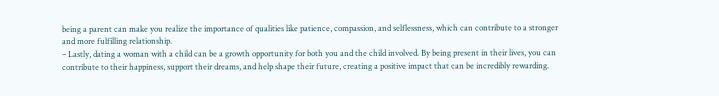being a parent can make you realize the importance of qualities like patience, compassion, and selflessness, which can contribute to a stronger and more fulfilling relationship.
– Lastly, dating a woman with a child can be a growth opportunity for both you and the child involved. By being present in their lives, you can contribute to their happiness, support their dreams, and help shape their future, creating a positive impact that can be incredibly rewarding.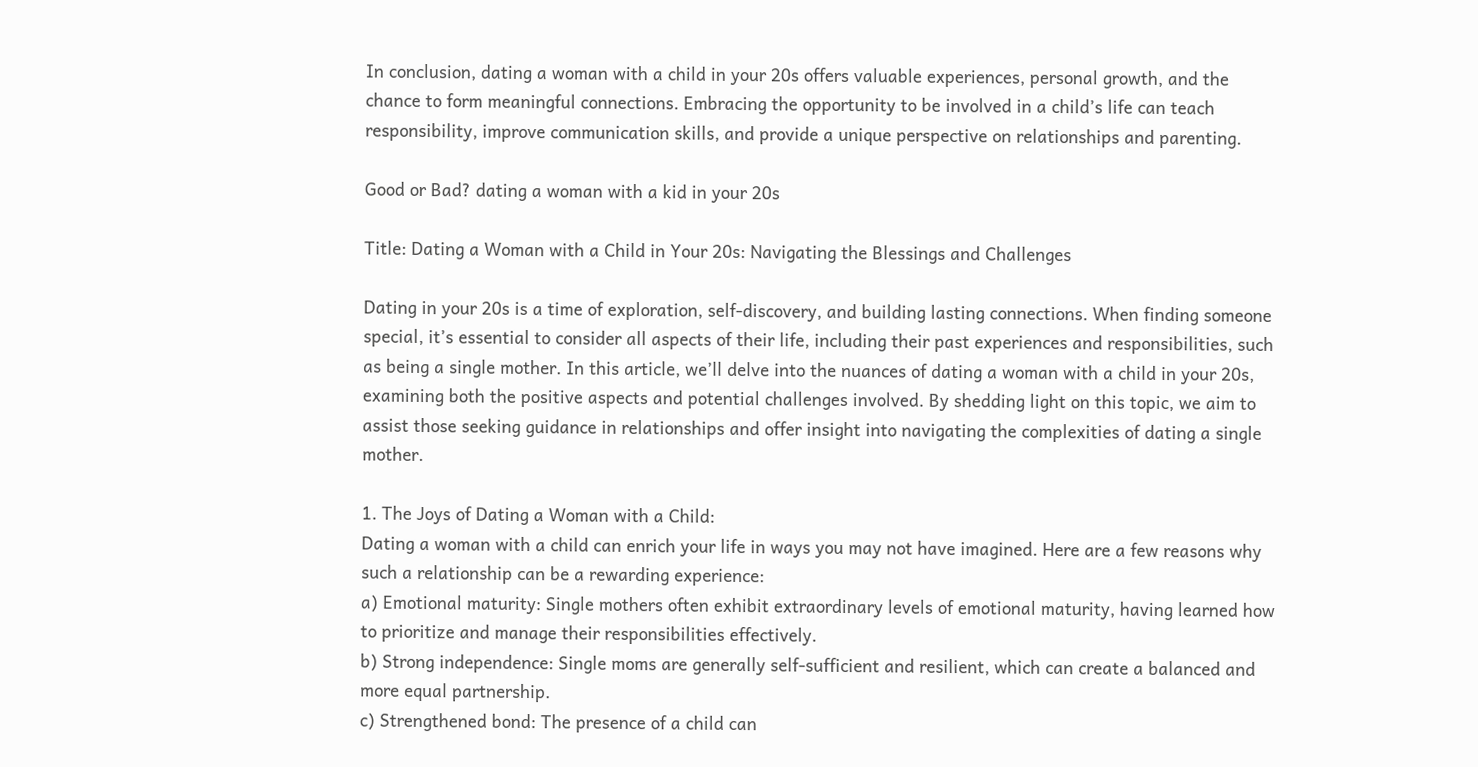In conclusion, dating a woman with a child in your 20s offers valuable experiences, personal growth, and the chance to form meaningful connections. Embracing the opportunity to be involved in a child’s life can teach responsibility, improve communication skills, and provide a unique perspective on relationships and parenting.

Good or Bad? dating a woman with a kid in your 20s

Title: Dating a Woman with a Child in Your 20s: Navigating the Blessings and Challenges

Dating in your 20s is a time of exploration, self-discovery, and building lasting connections. When finding someone special, it’s essential to consider all aspects of their life, including their past experiences and responsibilities, such as being a single mother. In this article, we’ll delve into the nuances of dating a woman with a child in your 20s, examining both the positive aspects and potential challenges involved. By shedding light on this topic, we aim to assist those seeking guidance in relationships and offer insight into navigating the complexities of dating a single mother.

1. The Joys of Dating a Woman with a Child:
Dating a woman with a child can enrich your life in ways you may not have imagined. Here are a few reasons why such a relationship can be a rewarding experience:
a) Emotional maturity: Single mothers often exhibit extraordinary levels of emotional maturity, having learned how to prioritize and manage their responsibilities effectively.
b) Strong independence: Single moms are generally self-sufficient and resilient, which can create a balanced and more equal partnership.
c) Strengthened bond: The presence of a child can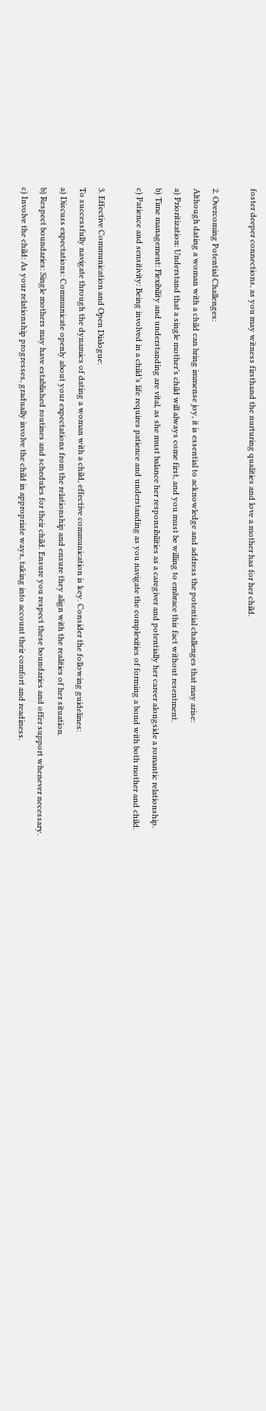foster deeper connections, as you may witness firsthand the nurturing qualities and love a mother has for her child.

2. Overcoming Potential Challenges:
Although dating a woman with a child can bring immense joy, it is essential to acknowledge and address the potential challenges that may arise:
a) Prioritization: Understand that a single mother’s child will always come first, and you must be willing to embrace this fact without resentment.
b) Time management: Flexibility and understanding are vital, as she must balance her responsibilities as a caregiver and potentially her career alongside a romantic relationship.
c) Patience and sensitivity: Being involved in a child’s life requires patience and understanding as you navigate the complexities of forming a bond with both mother and child.

3. Effective Communication and Open Dialogue:
To successfully navigate through the dynamics of dating a woman with a child, effective communication is key. Consider the following guidelines:
a) Discuss expectations: Communicate openly about your expectations from the relationship and ensure they align with the realities of her situation.
b) Respect boundaries: Single mothers may have established routines and schedules for their child. Ensure you respect these boundaries and offer support whenever necessary.
c) Involve the child: As your relationship progresses, gradually involve the child in appropriate ways, taking into account their comfort and readiness.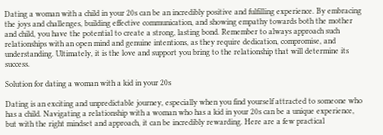Dating a woman with a child in your 20s can be an incredibly positive and fulfilling experience. By embracing the joys and challenges, building effective communication, and showing empathy towards both the mother and child, you have the potential to create a strong, lasting bond. Remember to always approach such relationships with an open mind and genuine intentions, as they require dedication, compromise, and understanding. Ultimately, it is the love and support you bring to the relationship that will determine its success.

Solution for dating a woman with a kid in your 20s

Dating is an exciting and unpredictable journey, especially when you find yourself attracted to someone who has a child. Navigating a relationship with a woman who has a kid in your 20s can be a unique experience, but with the right mindset and approach, it can be incredibly rewarding. Here are a few practical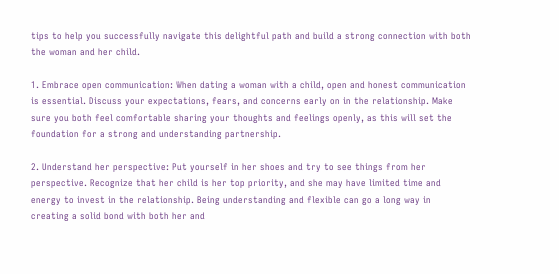tips to help you successfully navigate this delightful path and build a strong connection with both the woman and her child.

1. Embrace open communication: When dating a woman with a child, open and honest communication is essential. Discuss your expectations, fears, and concerns early on in the relationship. Make sure you both feel comfortable sharing your thoughts and feelings openly, as this will set the foundation for a strong and understanding partnership.

2. Understand her perspective: Put yourself in her shoes and try to see things from her perspective. Recognize that her child is her top priority, and she may have limited time and energy to invest in the relationship. Being understanding and flexible can go a long way in creating a solid bond with both her and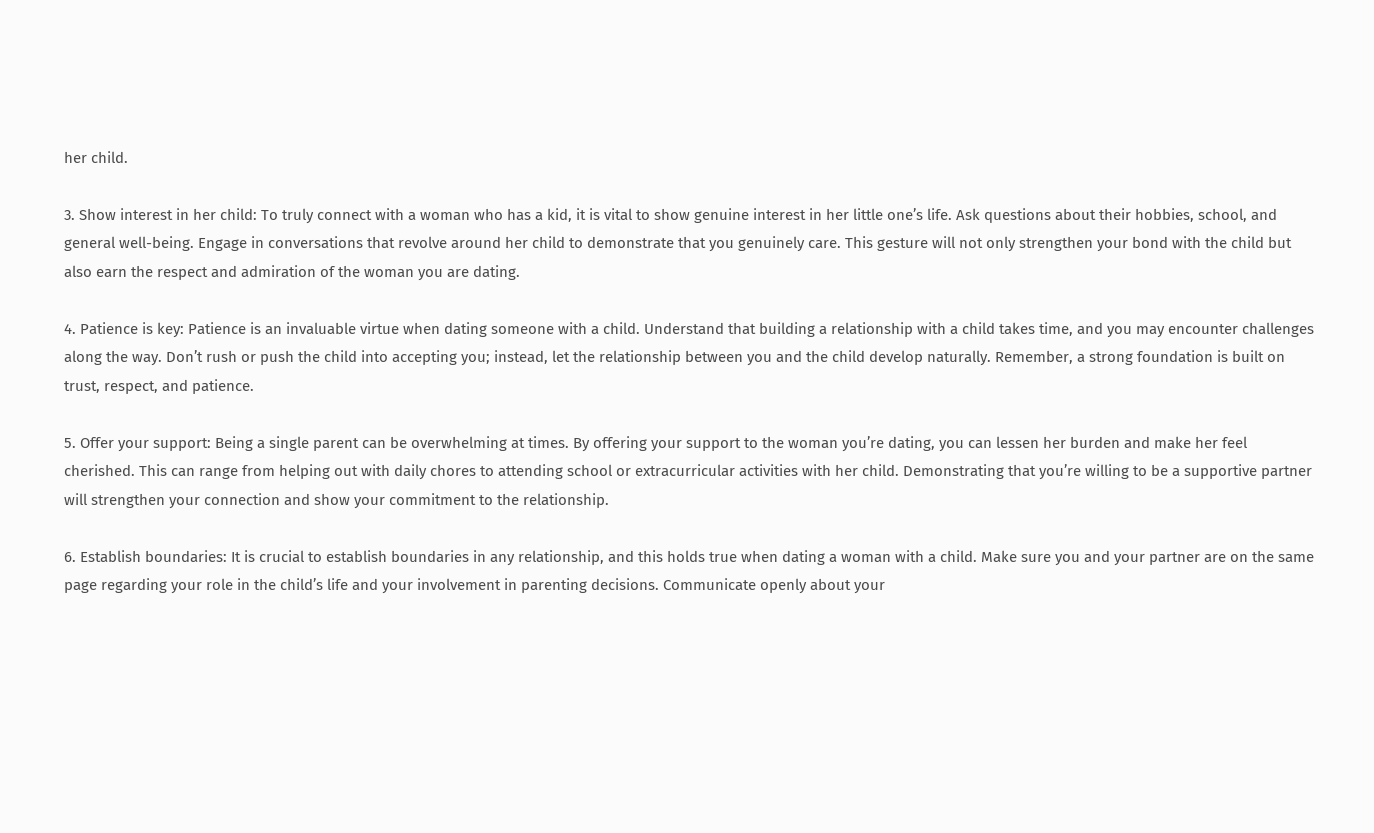her child.

3. Show interest in her child: To truly connect with a woman who has a kid, it is vital to show genuine interest in her little one’s life. Ask questions about their hobbies, school, and general well-being. Engage in conversations that revolve around her child to demonstrate that you genuinely care. This gesture will not only strengthen your bond with the child but also earn the respect and admiration of the woman you are dating.

4. Patience is key: Patience is an invaluable virtue when dating someone with a child. Understand that building a relationship with a child takes time, and you may encounter challenges along the way. Don’t rush or push the child into accepting you; instead, let the relationship between you and the child develop naturally. Remember, a strong foundation is built on trust, respect, and patience.

5. Offer your support: Being a single parent can be overwhelming at times. By offering your support to the woman you’re dating, you can lessen her burden and make her feel cherished. This can range from helping out with daily chores to attending school or extracurricular activities with her child. Demonstrating that you’re willing to be a supportive partner will strengthen your connection and show your commitment to the relationship.

6. Establish boundaries: It is crucial to establish boundaries in any relationship, and this holds true when dating a woman with a child. Make sure you and your partner are on the same page regarding your role in the child’s life and your involvement in parenting decisions. Communicate openly about your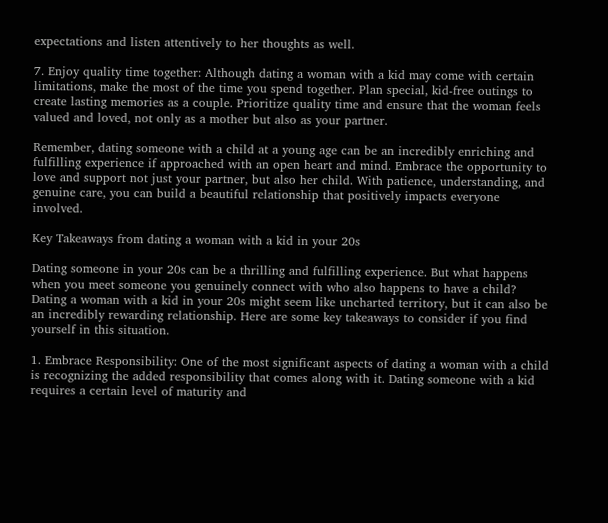expectations and listen attentively to her thoughts as well.

7. Enjoy quality time together: Although dating a woman with a kid may come with certain limitations, make the most of the time you spend together. Plan special, kid-free outings to create lasting memories as a couple. Prioritize quality time and ensure that the woman feels valued and loved, not only as a mother but also as your partner.

Remember, dating someone with a child at a young age can be an incredibly enriching and fulfilling experience if approached with an open heart and mind. Embrace the opportunity to love and support not just your partner, but also her child. With patience, understanding, and genuine care, you can build a beautiful relationship that positively impacts everyone involved.

Key Takeaways from dating a woman with a kid in your 20s

Dating someone in your 20s can be a thrilling and fulfilling experience. But what happens when you meet someone you genuinely connect with who also happens to have a child? Dating a woman with a kid in your 20s might seem like uncharted territory, but it can also be an incredibly rewarding relationship. Here are some key takeaways to consider if you find yourself in this situation.

1. Embrace Responsibility: One of the most significant aspects of dating a woman with a child is recognizing the added responsibility that comes along with it. Dating someone with a kid requires a certain level of maturity and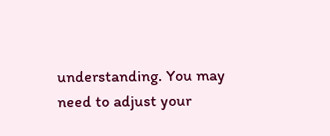understanding. You may need to adjust your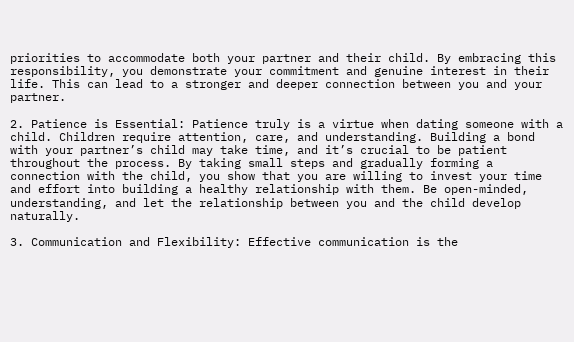priorities to accommodate both your partner and their child. By embracing this responsibility, you demonstrate your commitment and genuine interest in their life. This can lead to a stronger and deeper connection between you and your partner.

2. Patience is Essential: Patience truly is a virtue when dating someone with a child. Children require attention, care, and understanding. Building a bond with your partner’s child may take time, and it’s crucial to be patient throughout the process. By taking small steps and gradually forming a connection with the child, you show that you are willing to invest your time and effort into building a healthy relationship with them. Be open-minded, understanding, and let the relationship between you and the child develop naturally.

3. Communication and Flexibility: Effective communication is the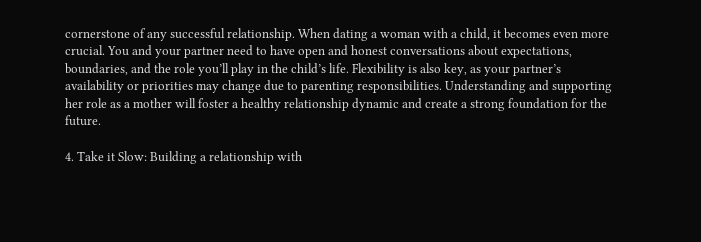cornerstone of any successful relationship. When dating a woman with a child, it becomes even more crucial. You and your partner need to have open and honest conversations about expectations, boundaries, and the role you’ll play in the child’s life. Flexibility is also key, as your partner’s availability or priorities may change due to parenting responsibilities. Understanding and supporting her role as a mother will foster a healthy relationship dynamic and create a strong foundation for the future.

4. Take it Slow: Building a relationship with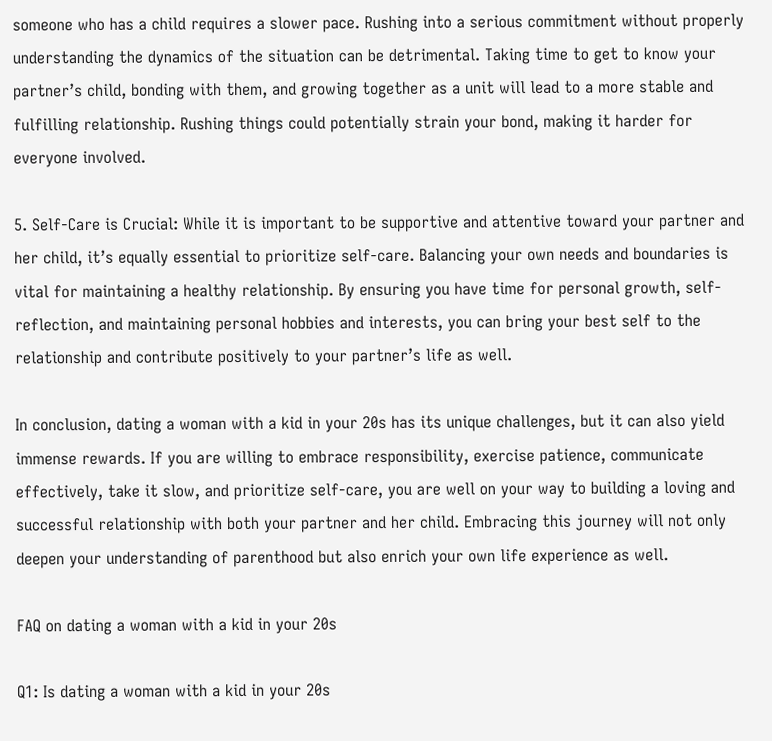someone who has a child requires a slower pace. Rushing into a serious commitment without properly understanding the dynamics of the situation can be detrimental. Taking time to get to know your partner’s child, bonding with them, and growing together as a unit will lead to a more stable and fulfilling relationship. Rushing things could potentially strain your bond, making it harder for everyone involved.

5. Self-Care is Crucial: While it is important to be supportive and attentive toward your partner and her child, it’s equally essential to prioritize self-care. Balancing your own needs and boundaries is vital for maintaining a healthy relationship. By ensuring you have time for personal growth, self-reflection, and maintaining personal hobbies and interests, you can bring your best self to the relationship and contribute positively to your partner’s life as well.

In conclusion, dating a woman with a kid in your 20s has its unique challenges, but it can also yield immense rewards. If you are willing to embrace responsibility, exercise patience, communicate effectively, take it slow, and prioritize self-care, you are well on your way to building a loving and successful relationship with both your partner and her child. Embracing this journey will not only deepen your understanding of parenthood but also enrich your own life experience as well.

FAQ on dating a woman with a kid in your 20s

Q1: Is dating a woman with a kid in your 20s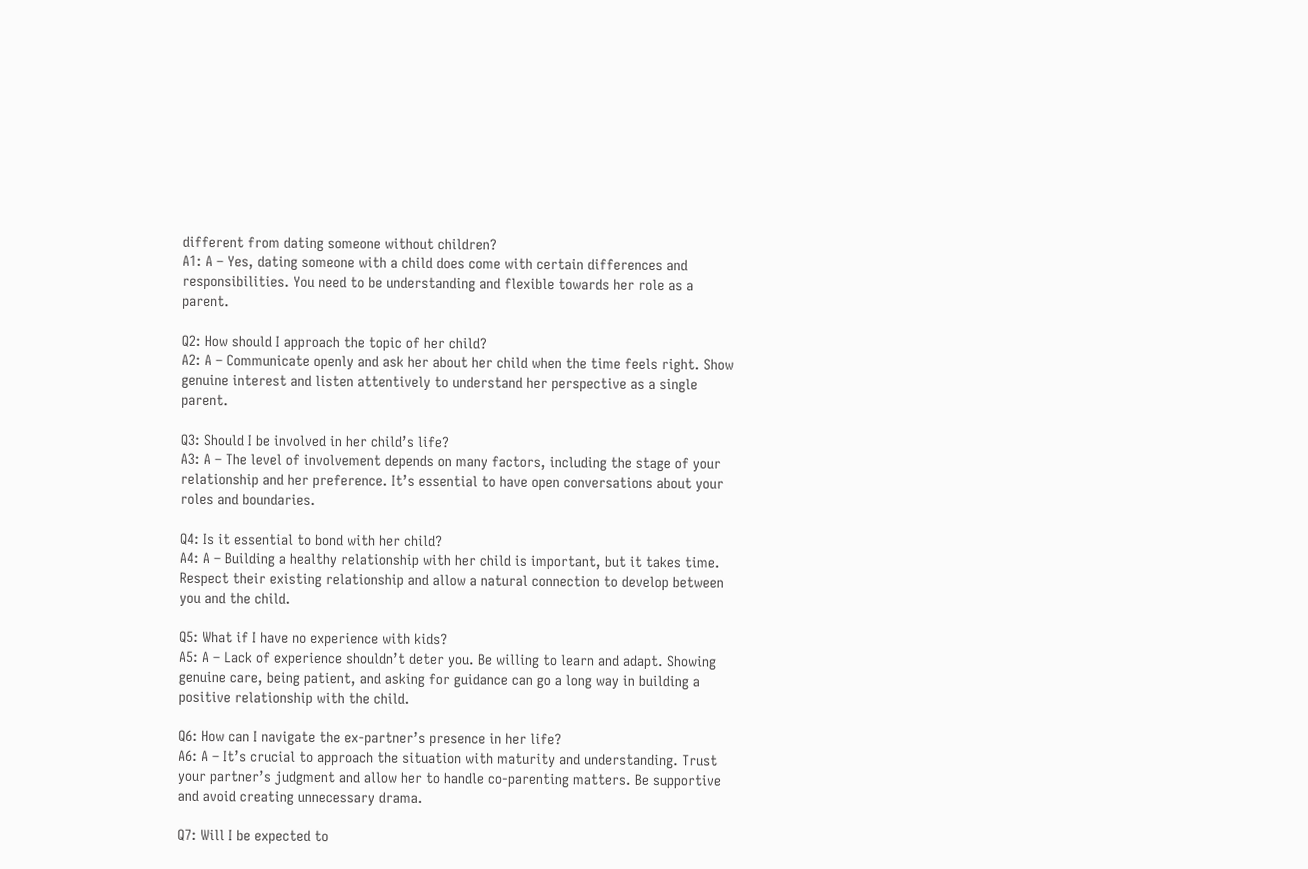different from dating someone without children?
A1: A – Yes, dating someone with a child does come with certain differences and responsibilities. You need to be understanding and flexible towards her role as a parent.

Q2: How should I approach the topic of her child?
A2: A – Communicate openly and ask her about her child when the time feels right. Show genuine interest and listen attentively to understand her perspective as a single parent.

Q3: Should I be involved in her child’s life?
A3: A – The level of involvement depends on many factors, including the stage of your relationship and her preference. It’s essential to have open conversations about your roles and boundaries.

Q4: Is it essential to bond with her child?
A4: A – Building a healthy relationship with her child is important, but it takes time. Respect their existing relationship and allow a natural connection to develop between you and the child.

Q5: What if I have no experience with kids?
A5: A – Lack of experience shouldn’t deter you. Be willing to learn and adapt. Showing genuine care, being patient, and asking for guidance can go a long way in building a positive relationship with the child.

Q6: How can I navigate the ex-partner’s presence in her life?
A6: A – It’s crucial to approach the situation with maturity and understanding. Trust your partner’s judgment and allow her to handle co-parenting matters. Be supportive and avoid creating unnecessary drama.

Q7: Will I be expected to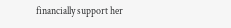financially support her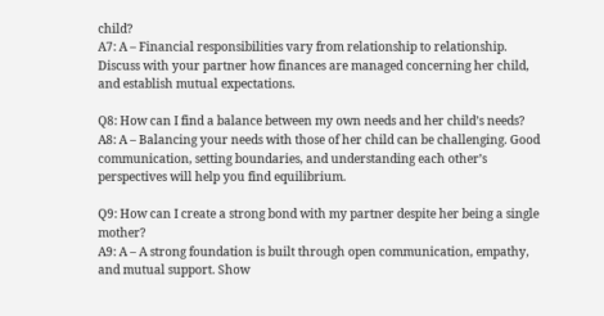child?
A7: A – Financial responsibilities vary from relationship to relationship. Discuss with your partner how finances are managed concerning her child, and establish mutual expectations.

Q8: How can I find a balance between my own needs and her child’s needs?
A8: A – Balancing your needs with those of her child can be challenging. Good communication, setting boundaries, and understanding each other’s perspectives will help you find equilibrium.

Q9: How can I create a strong bond with my partner despite her being a single mother?
A9: A – A strong foundation is built through open communication, empathy, and mutual support. Show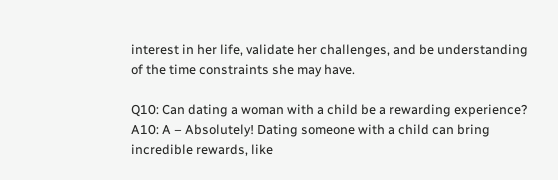interest in her life, validate her challenges, and be understanding of the time constraints she may have.

Q10: Can dating a woman with a child be a rewarding experience?
A10: A – Absolutely! Dating someone with a child can bring incredible rewards, like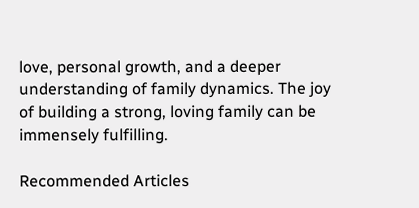love, personal growth, and a deeper understanding of family dynamics. The joy of building a strong, loving family can be immensely fulfilling.

Recommended Articles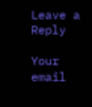Leave a Reply

Your email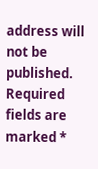address will not be published. Required fields are marked *